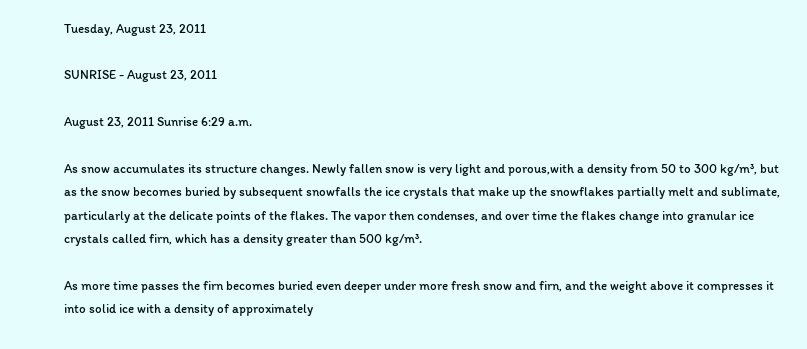Tuesday, August 23, 2011

SUNRISE - August 23, 2011

August 23, 2011 Sunrise 6:29 a.m.

As snow accumulates its structure changes. Newly fallen snow is very light and porous,with a density from 50 to 300 kg/m³, but as the snow becomes buried by subsequent snowfalls the ice crystals that make up the snowflakes partially melt and sublimate, particularly at the delicate points of the flakes. The vapor then condenses, and over time the flakes change into granular ice crystals called firn, which has a density greater than 500 kg/m³.

As more time passes the firn becomes buried even deeper under more fresh snow and firn, and the weight above it compresses it into solid ice with a density of approximately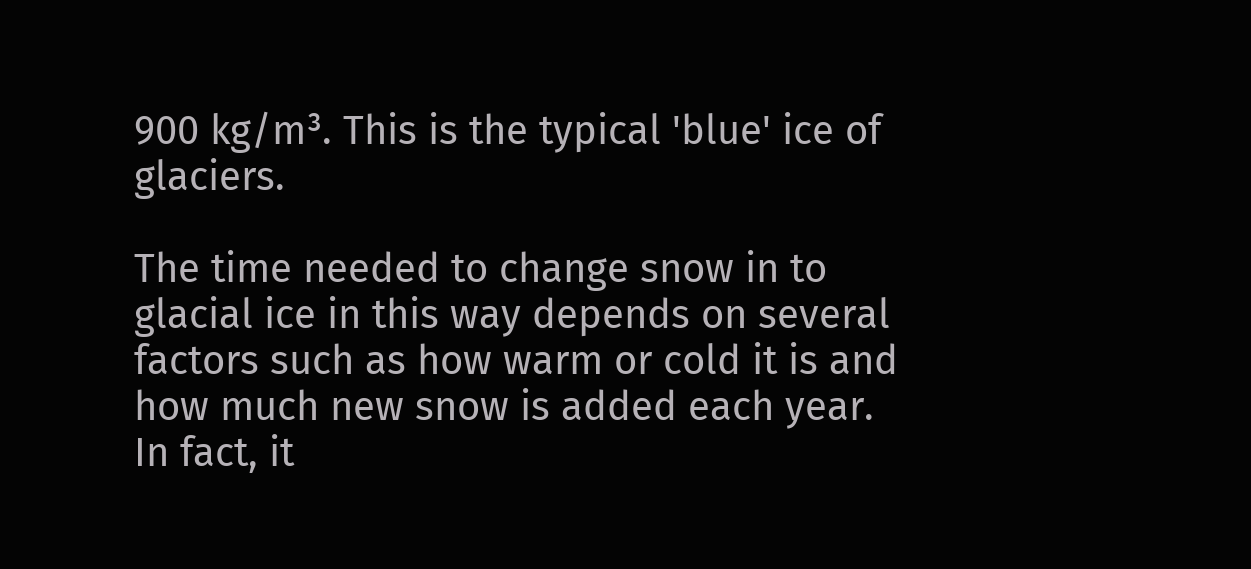900 kg/m³. This is the typical 'blue' ice of glaciers.

The time needed to change snow in to glacial ice in this way depends on several factors such as how warm or cold it is and how much new snow is added each year. In fact, it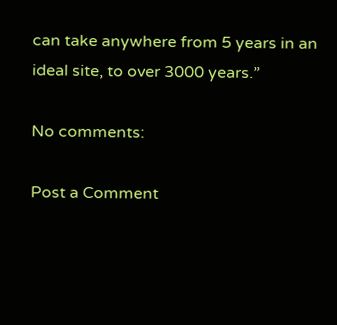can take anywhere from 5 years in an ideal site, to over 3000 years.”

No comments:

Post a Comment